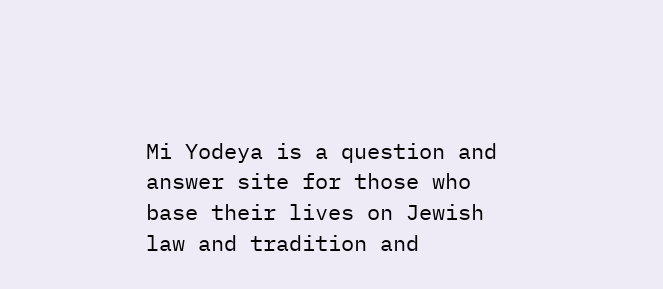Mi Yodeya is a question and answer site for those who base their lives on Jewish law and tradition and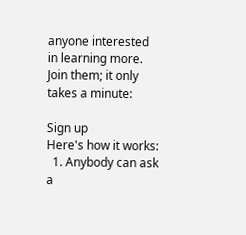anyone interested in learning more. Join them; it only takes a minute:

Sign up
Here's how it works:
  1. Anybody can ask a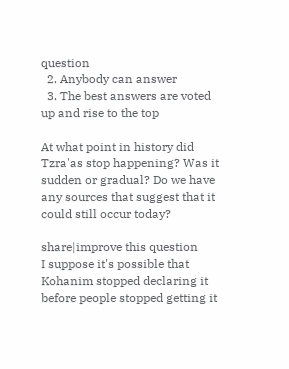question
  2. Anybody can answer
  3. The best answers are voted up and rise to the top

At what point in history did Tzra'as stop happening? Was it sudden or gradual? Do we have any sources that suggest that it could still occur today?

share|improve this question
I suppose it's possible that Kohanim stopped declaring it before people stopped getting it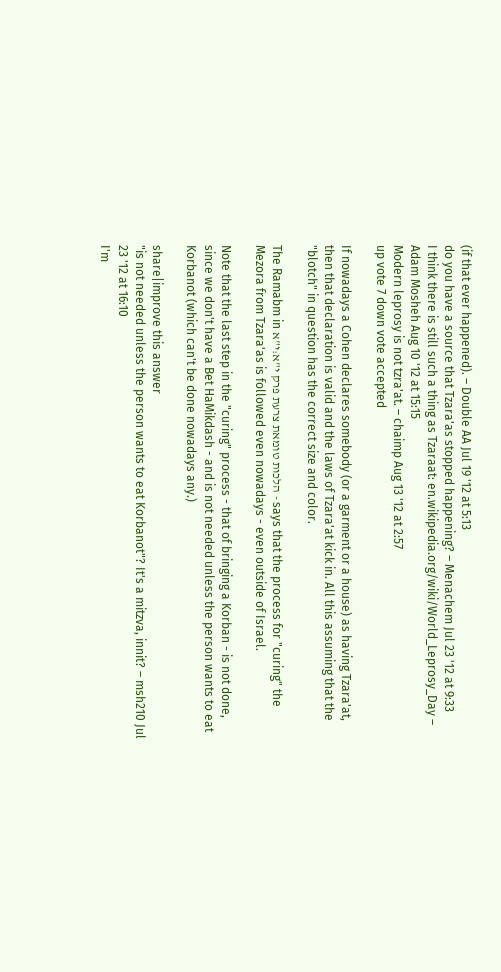(if that ever happened). – Double AA Jul 19 '12 at 5:13
do you have a source that Tzara'as stopped happening? – Menachem Jul 23 '12 at 9:33
I think there is still such a thing as Tzaraat: en.wikipedia.org/wiki/World_Leprosy_Day – Adam Mosheh Aug 10 '12 at 15:15
Modern leprosy is not tzra'at. – chaimp Aug 13 '12 at 2:57
up vote 7 down vote accepted

If nowadays a Cohen declares somebody (or a garment or a house) as having Tzara'at, then that declaration is valid and the laws of Tzara'at kick in. All this assuming that the "blotch" in question has the correct size and color.

The Ramabm in הלכות טומאת צרעת פרק י"א:י"א - says that the process for "curing" the Mezora from Tzara'as is followed even nowadays - even outside of Israel.

Note that the last step in the "curing" process - that of bringing a Korban - is not done, since we don't have a Bet HaMikdash - and is not needed unless the person wants to eat Korbanot (which can't be done nowadays any.)

share|improve this answer
"is not needed unless the person wants to eat Korbanot"? It's a mitzva, innit? – msh210 Jul 23 '12 at 16:10
I'm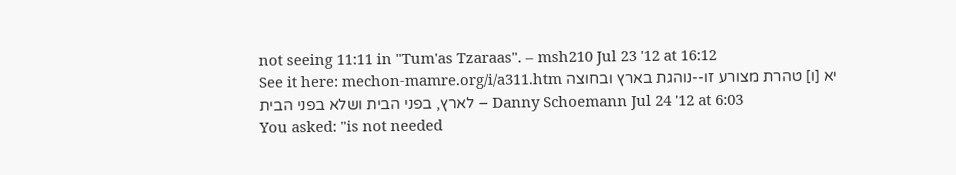not seeing 11:11 in "Tum'as Tzaraas". – msh210 Jul 23 '12 at 16:12
See it here: mechon-mamre.org/i/a311.htm יא [ו] טהרת מצורע זו--נוהגת בארץ ובחוצה לארץ, בפני הבית ושלא בפני הבית – Danny Schoemann Jul 24 '12 at 6:03
You asked: "is not needed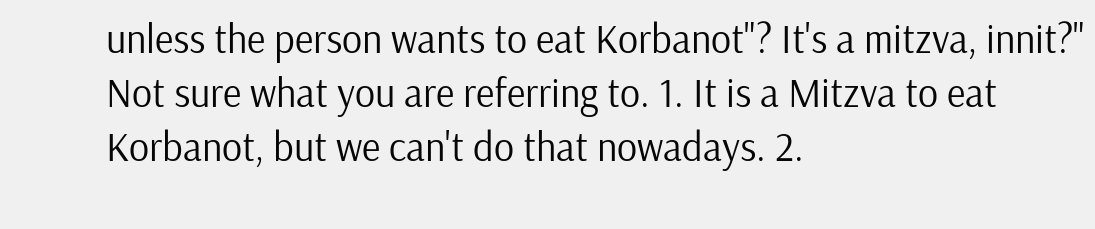unless the person wants to eat Korbanot"? It's a mitzva, innit?" Not sure what you are referring to. 1. It is a Mitzva to eat Korbanot, but we can't do that nowadays. 2.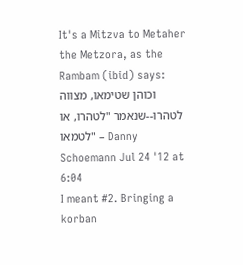It's a Mitzva to Metaher the Metzora, as the Rambam (ibid) says: וכוהן שטימאו, מצווה לטהרו--שנאמר "לטהרו, או לטמאו" – Danny Schoemann Jul 24 '12 at 6:04
I meant #2. Bringing a korban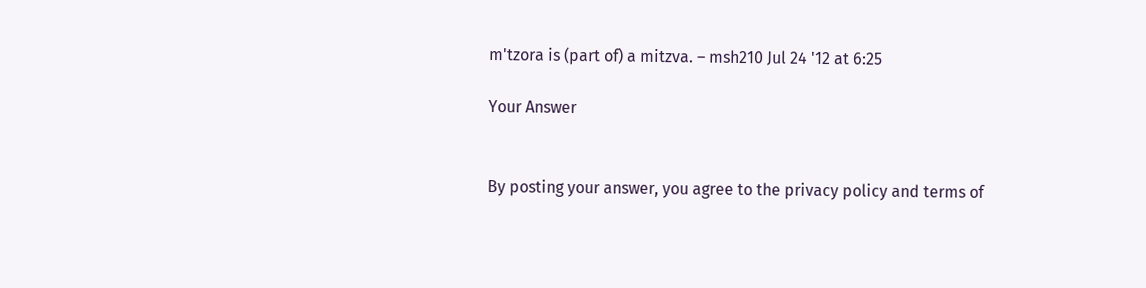m'tzora is (part of) a mitzva. – msh210 Jul 24 '12 at 6:25

Your Answer


By posting your answer, you agree to the privacy policy and terms of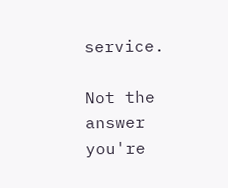service.

Not the answer you're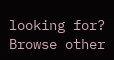looking for? Browse other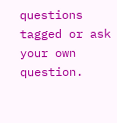questions tagged or ask your own question.